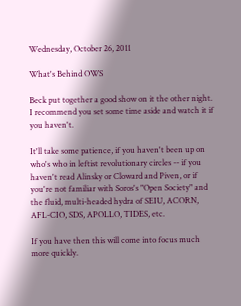Wednesday, October 26, 2011

What's Behind OWS

Beck put together a good show on it the other night. I recommend you set some time aside and watch it if you haven't.

It'll take some patience, if you haven't been up on who's who in leftist revolutionary circles -- if you haven't read Alinsky or Cloward and Piven, or if you're not familiar with Soros's "Open Society" and the fluid, multi-headed hydra of SEIU, ACORN, AFL-CIO, SDS, APOLLO, TIDES, etc.

If you have then this will come into focus much more quickly.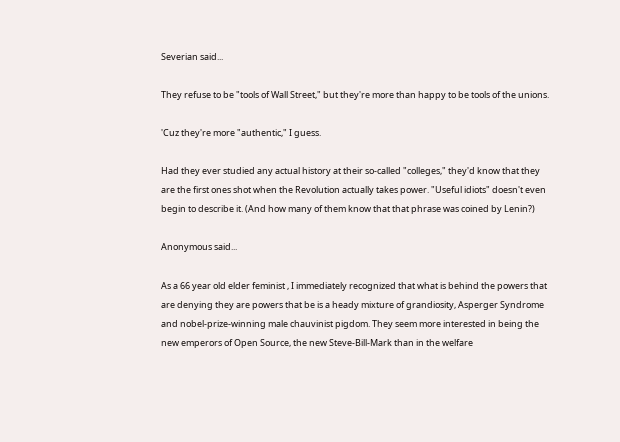Severian said...

They refuse to be "tools of Wall Street," but they're more than happy to be tools of the unions.

'Cuz they're more "authentic," I guess.

Had they ever studied any actual history at their so-called "colleges," they'd know that they are the first ones shot when the Revolution actually takes power. "Useful idiots" doesn't even begin to describe it. (And how many of them know that that phrase was coined by Lenin?)

Anonymous said...

As a 66 year old elder feminist , I immediately recognized that what is behind the powers that are denying they are powers that be is a heady mixture of grandiosity, Asperger Syndrome and nobel-prize-winning male chauvinist pigdom. They seem more interested in being the new emperors of Open Source, the new Steve-Bill-Mark than in the welfare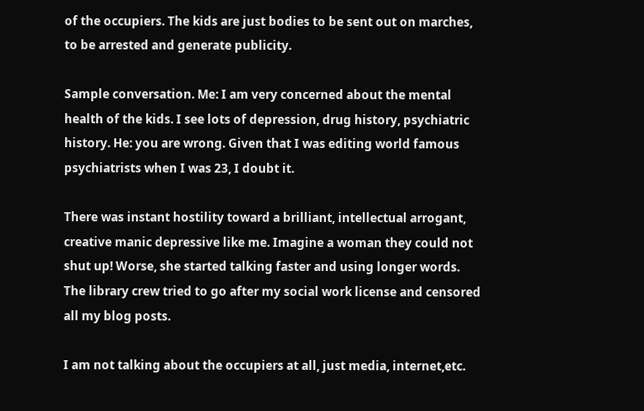of the occupiers. The kids are just bodies to be sent out on marches, to be arrested and generate publicity.

Sample conversation. Me: I am very concerned about the mental health of the kids. I see lots of depression, drug history, psychiatric history. He: you are wrong. Given that I was editing world famous psychiatrists when I was 23, I doubt it.

There was instant hostility toward a brilliant, intellectual arrogant, creative manic depressive like me. Imagine a woman they could not shut up! Worse, she started talking faster and using longer words. The library crew tried to go after my social work license and censored all my blog posts.

I am not talking about the occupiers at all, just media, internet,etc.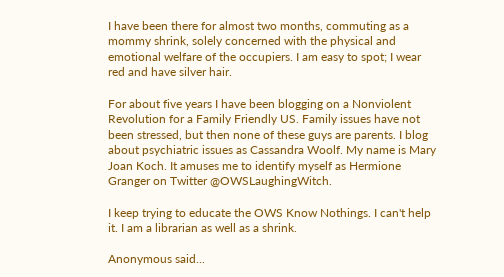I have been there for almost two months, commuting as a mommy shrink, solely concerned with the physical and emotional welfare of the occupiers. I am easy to spot; I wear red and have silver hair.

For about five years I have been blogging on a Nonviolent Revolution for a Family Friendly US. Family issues have not been stressed, but then none of these guys are parents. I blog about psychiatric issues as Cassandra Woolf. My name is Mary Joan Koch. It amuses me to identify myself as Hermione Granger on Twitter @OWSLaughingWitch.

I keep trying to educate the OWS Know Nothings. I can't help it. I am a librarian as well as a shrink.

Anonymous said...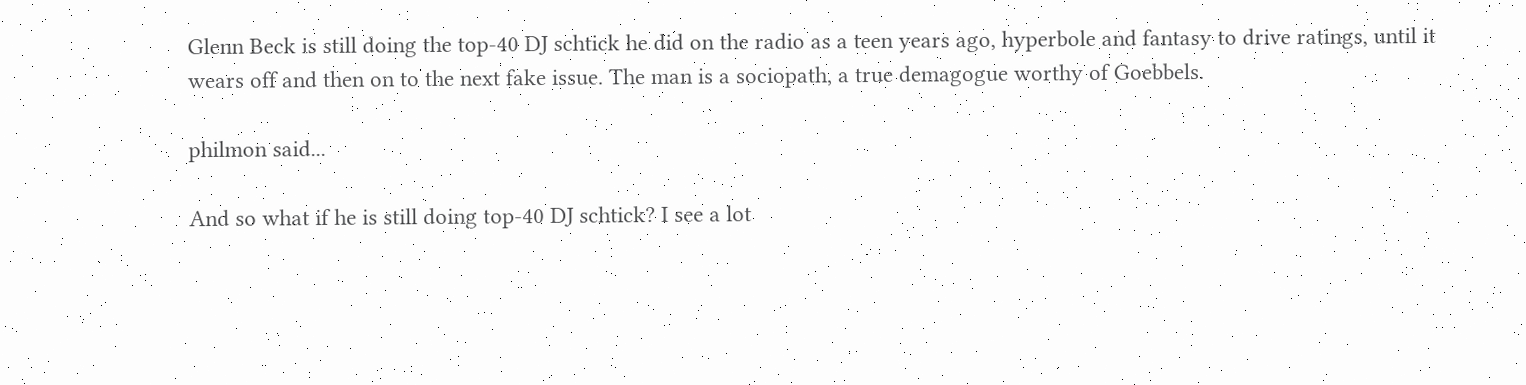Glenn Beck is still doing the top-40 DJ schtick he did on the radio as a teen years ago, hyperbole and fantasy to drive ratings, until it wears off and then on to the next fake issue. The man is a sociopath, a true demagogue worthy of Goebbels.

philmon said...

And so what if he is still doing top-40 DJ schtick? I see a lot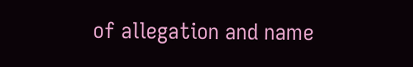of allegation and name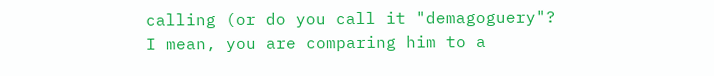calling (or do you call it "demagoguery"? I mean, you are comparing him to a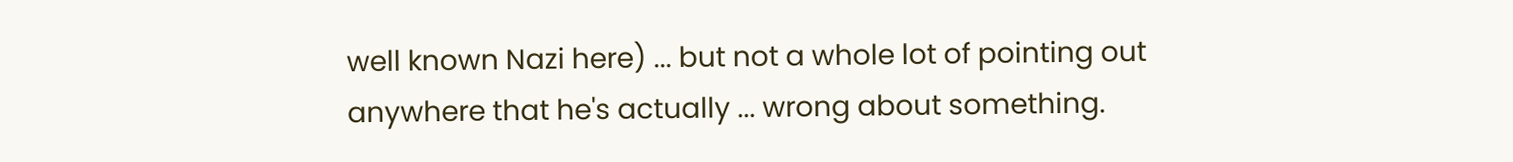well known Nazi here) ... but not a whole lot of pointing out anywhere that he's actually ... wrong about something.